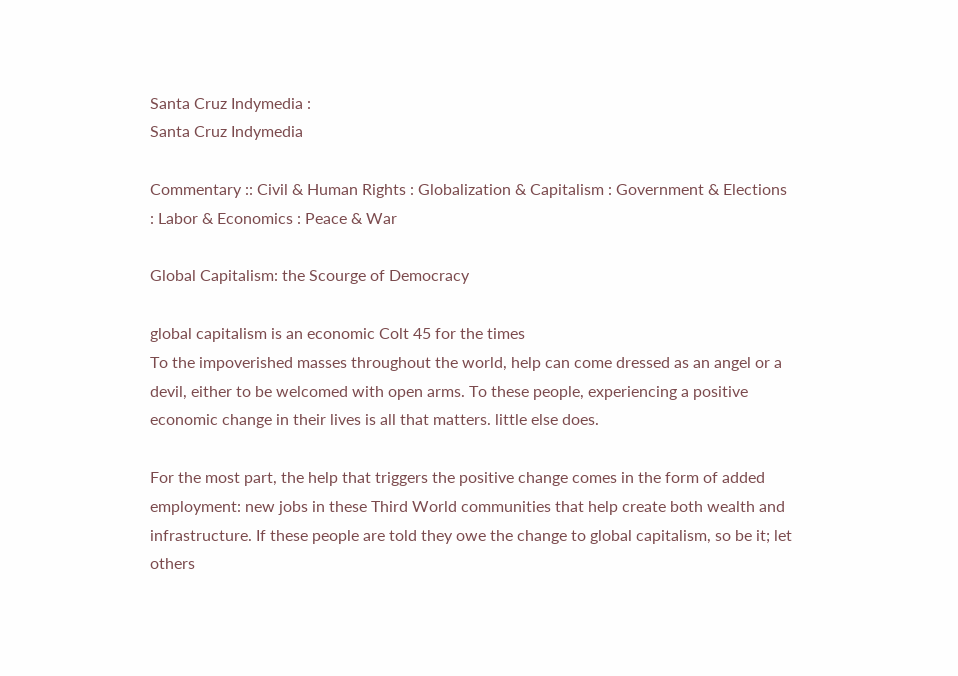Santa Cruz Indymedia :
Santa Cruz Indymedia

Commentary :: Civil & Human Rights : Globalization & Capitalism : Government & Elections : Labor & Economics : Peace & War

Global Capitalism: the Scourge of Democracy

global capitalism is an economic Colt 45 for the times
To the impoverished masses throughout the world, help can come dressed as an angel or a devil, either to be welcomed with open arms. To these people, experiencing a positive economic change in their lives is all that matters. little else does.

For the most part, the help that triggers the positive change comes in the form of added employment: new jobs in these Third World communities that help create both wealth and infrastructure. If these people are told they owe the change to global capitalism, so be it; let others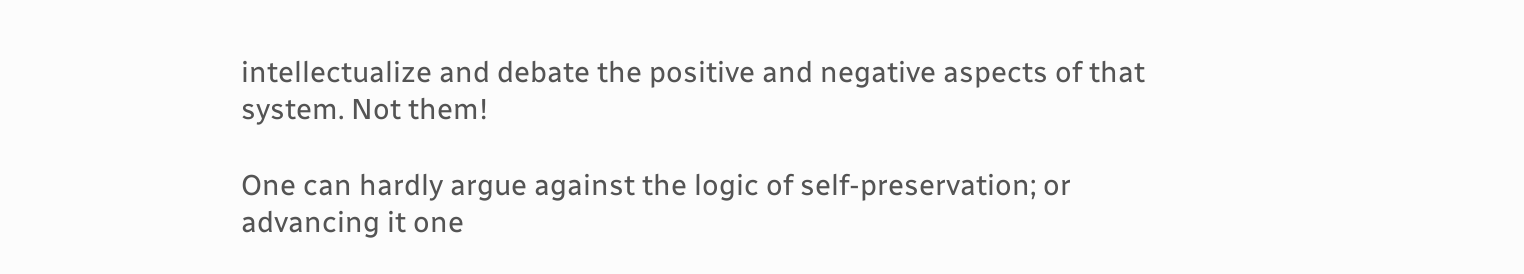intellectualize and debate the positive and negative aspects of that system. Not them!

One can hardly argue against the logic of self-preservation; or advancing it one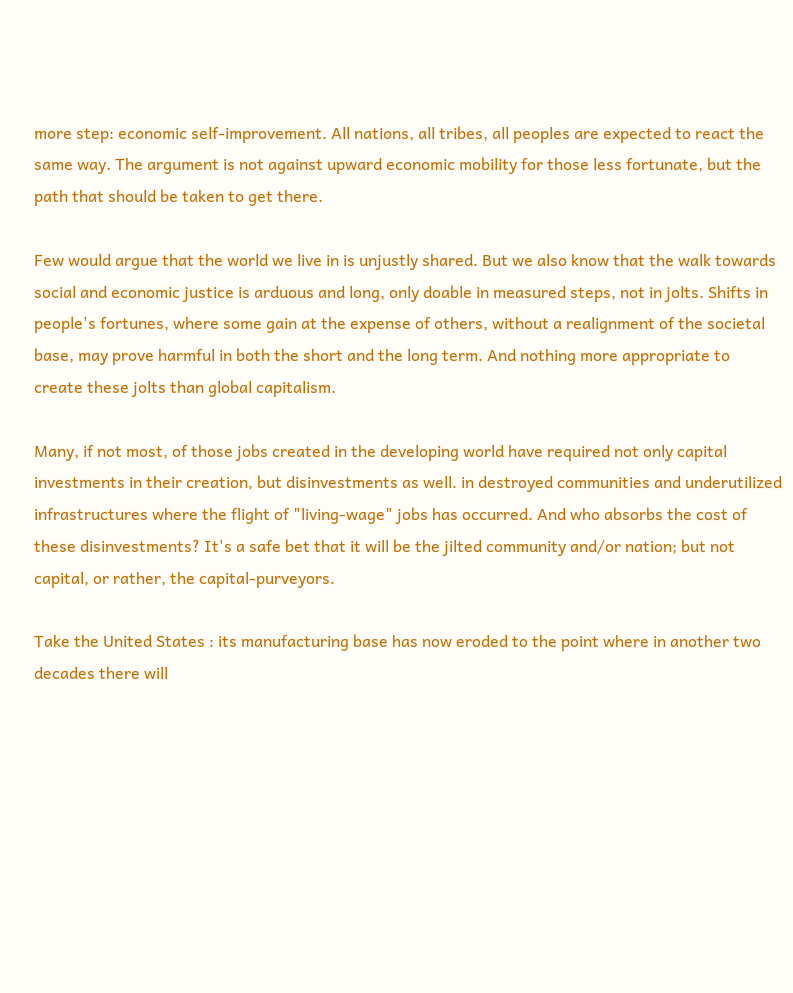more step: economic self-improvement. All nations, all tribes, all peoples are expected to react the same way. The argument is not against upward economic mobility for those less fortunate, but the path that should be taken to get there.

Few would argue that the world we live in is unjustly shared. But we also know that the walk towards social and economic justice is arduous and long, only doable in measured steps, not in jolts. Shifts in people's fortunes, where some gain at the expense of others, without a realignment of the societal base, may prove harmful in both the short and the long term. And nothing more appropriate to create these jolts than global capitalism.

Many, if not most, of those jobs created in the developing world have required not only capital investments in their creation, but disinvestments as well. in destroyed communities and underutilized infrastructures where the flight of "living-wage" jobs has occurred. And who absorbs the cost of these disinvestments? It's a safe bet that it will be the jilted community and/or nation; but not capital, or rather, the capital-purveyors.

Take the United States : its manufacturing base has now eroded to the point where in another two decades there will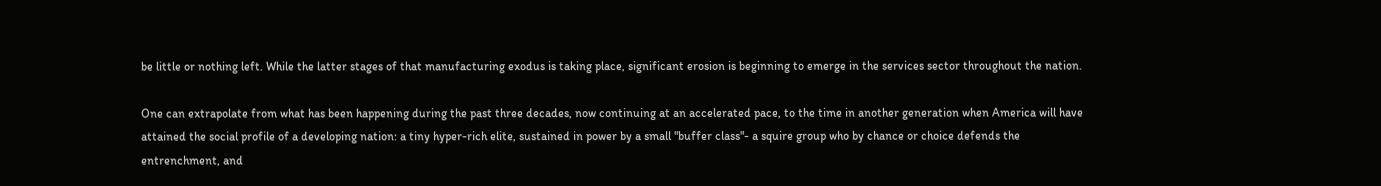be little or nothing left. While the latter stages of that manufacturing exodus is taking place, significant erosion is beginning to emerge in the services sector throughout the nation.

One can extrapolate from what has been happening during the past three decades, now continuing at an accelerated pace, to the time in another generation when America will have attained the social profile of a developing nation: a tiny hyper-rich elite, sustained in power by a small "buffer class"- a squire group who by chance or choice defends the entrenchment, and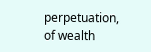perpetuation, of wealth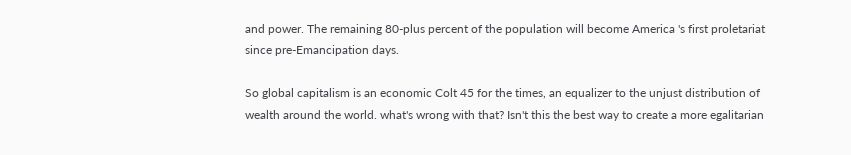and power. The remaining 80-plus percent of the population will become America 's first proletariat since pre-Emancipation days.

So global capitalism is an economic Colt 45 for the times, an equalizer to the unjust distribution of wealth around the world. what's wrong with that? Isn't this the best way to create a more egalitarian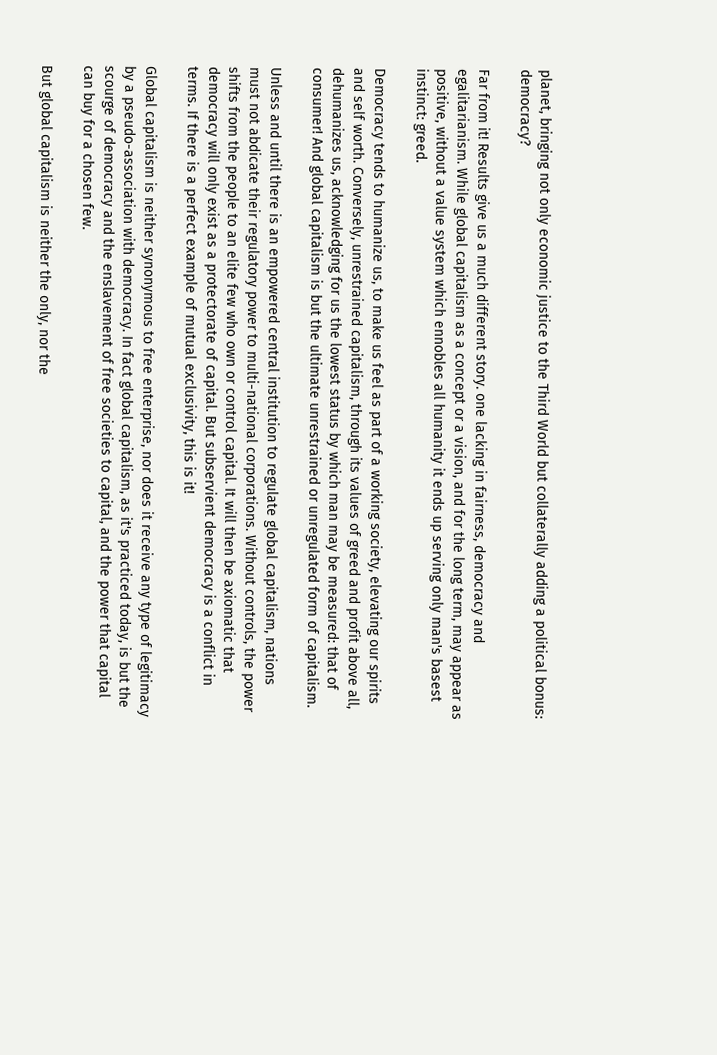planet, bringing not only economic justice to the Third World but collaterally adding a political bonus: democracy?

Far from it! Results give us a much different story. one lacking in fairness, democracy and egalitarianism. While global capitalism as a concept or a vision, and for the long term, may appear as positive, without a value system which ennobles all humanity it ends up serving only man's basest instinct: greed.

Democracy tends to humanize us, to make us feel as part of a working society, elevating our spirits and self worth. Conversely, unrestrained capitalism, through its values of greed and profit above all, dehumanizes us, acknowledging for us the lowest status by which man may be measured: that of consumer! And global capitalism is but the ultimate unrestrained or unregulated form of capitalism.

Unless and until there is an empowered central institution to regulate global capitalism, nations must not abdicate their regulatory power to multi-national corporations. Without controls, the power shifts from the people to an elite few who own or control capital. It will then be axiomatic that democracy will only exist as a protectorate of capital. But subservient democracy is a conflict in terms. If there is a perfect example of mutual exclusivity, this is it!

Global capitalism is neither synonymous to free enterprise, nor does it receive any type of legitimacy by a pseudo-association with democracy. In fact global capitalism, as it's practiced today, is but the scourge of democracy and the enslavement of free societies to capital, and the power that capital can buy for a chosen few.

But global capitalism is neither the only, nor the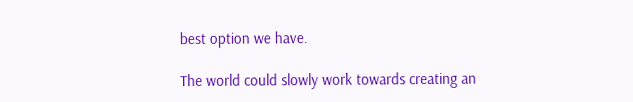best option we have.

The world could slowly work towards creating an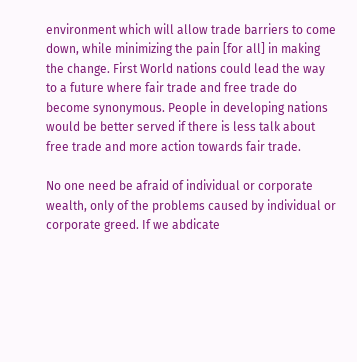environment which will allow trade barriers to come down, while minimizing the pain [for all] in making the change. First World nations could lead the way to a future where fair trade and free trade do become synonymous. People in developing nations would be better served if there is less talk about free trade and more action towards fair trade.

No one need be afraid of individual or corporate wealth, only of the problems caused by individual or corporate greed. If we abdicate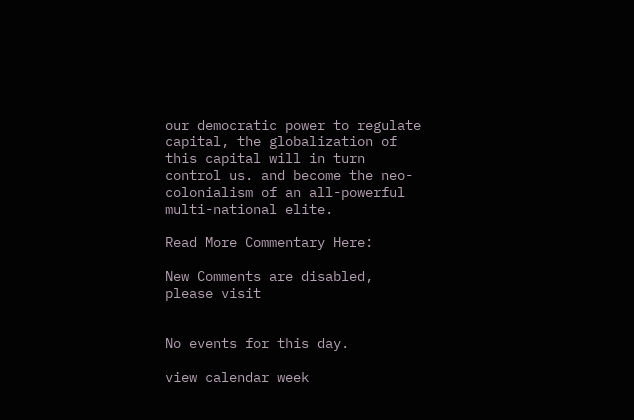our democratic power to regulate capital, the globalization of this capital will in turn control us. and become the neo-colonialism of an all-powerful multi-national elite.

Read More Commentary Here:

New Comments are disabled, please visit


No events for this day.

view calendar week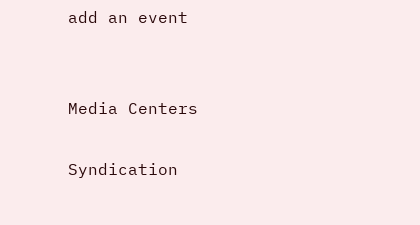add an event


Media Centers

Syndication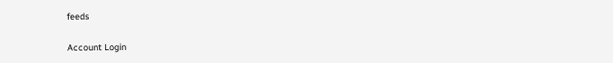feeds

Account Login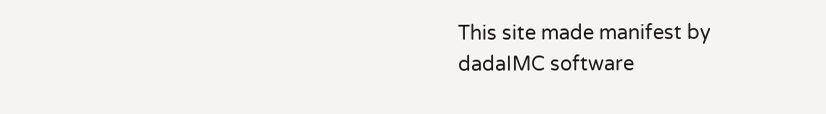This site made manifest by dadaIMC software